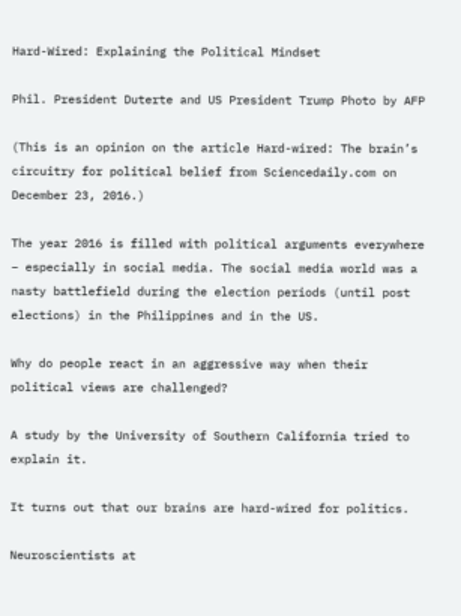Hard-Wired: Explaining the Political Mindset

Phil. President Duterte and US President Trump Photo by AFP

(This is an opinion on the article Hard-wired: The brain’s circuitry for political belief from Sciencedaily.com on December 23, 2016.)

The year 2016 is filled with political arguments everywhere – especially in social media. The social media world was a nasty battlefield during the election periods (until post elections) in the Philippines and in the US.

Why do people react in an aggressive way when their political views are challenged?

A study by the University of Southern California tried to explain it.

It turns out that our brains are hard-wired for politics.

Neuroscientists at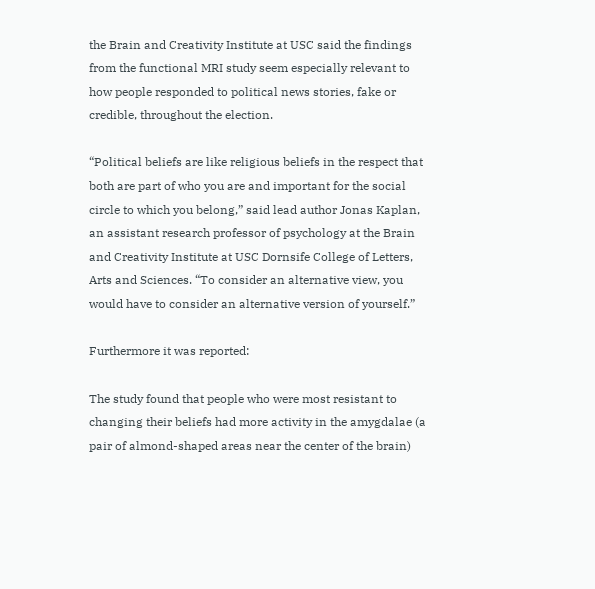the Brain and Creativity Institute at USC said the findings from the functional MRI study seem especially relevant to how people responded to political news stories, fake or credible, throughout the election.

“Political beliefs are like religious beliefs in the respect that both are part of who you are and important for the social circle to which you belong,” said lead author Jonas Kaplan, an assistant research professor of psychology at the Brain and Creativity Institute at USC Dornsife College of Letters, Arts and Sciences. “To consider an alternative view, you would have to consider an alternative version of yourself.”

Furthermore it was reported:

The study found that people who were most resistant to changing their beliefs had more activity in the amygdalae (a pair of almond-shaped areas near the center of the brain)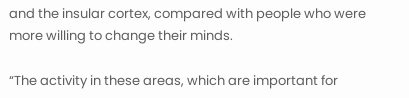and the insular cortex, compared with people who were more willing to change their minds.

“The activity in these areas, which are important for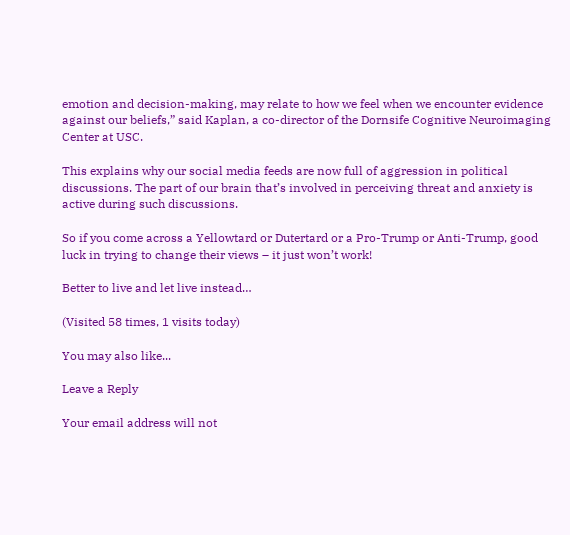emotion and decision-making, may relate to how we feel when we encounter evidence against our beliefs,” said Kaplan, a co-director of the Dornsife Cognitive Neuroimaging Center at USC.

This explains why our social media feeds are now full of aggression in political discussions. The part of our brain that’s involved in perceiving threat and anxiety is active during such discussions.

So if you come across a Yellowtard or Dutertard or a Pro-Trump or Anti-Trump, good luck in trying to change their views – it just won’t work!

Better to live and let live instead…

(Visited 58 times, 1 visits today)

You may also like...

Leave a Reply

Your email address will not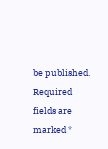be published. Required fields are marked *